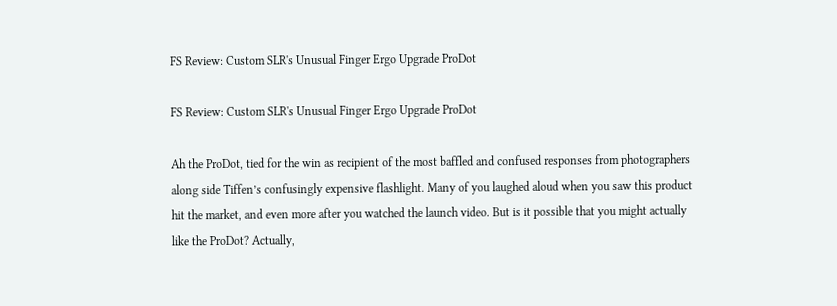FS Review: Custom SLR's Unusual Finger Ergo Upgrade ProDot

FS Review: Custom SLR's Unusual Finger Ergo Upgrade ProDot

Ah the ProDot, tied for the win as recipient of the most baffled and confused responses from photographers along side Tiffen’s confusingly expensive flashlight. Many of you laughed aloud when you saw this product hit the market, and even more after you watched the launch video. But is it possible that you might actually like the ProDot? Actually,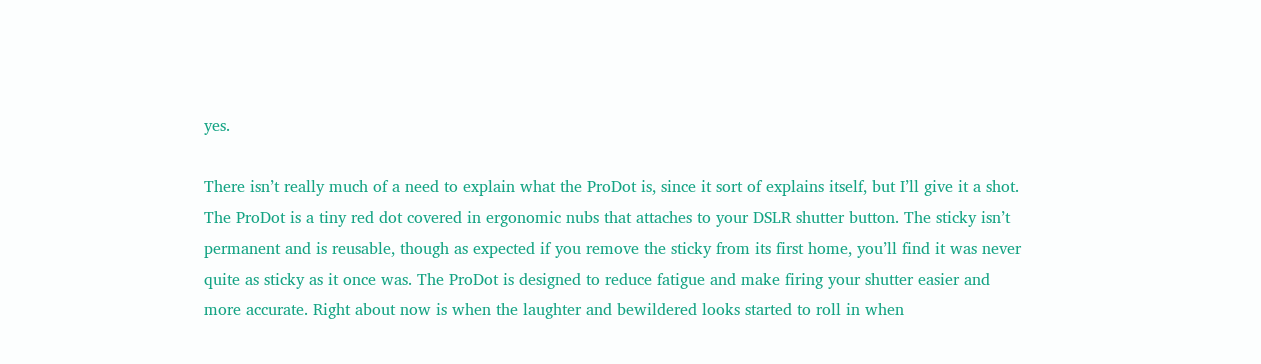yes.

There isn’t really much of a need to explain what the ProDot is, since it sort of explains itself, but I’ll give it a shot. The ProDot is a tiny red dot covered in ergonomic nubs that attaches to your DSLR shutter button. The sticky isn’t permanent and is reusable, though as expected if you remove the sticky from its first home, you’ll find it was never quite as sticky as it once was. The ProDot is designed to reduce fatigue and make firing your shutter easier and more accurate. Right about now is when the laughter and bewildered looks started to roll in when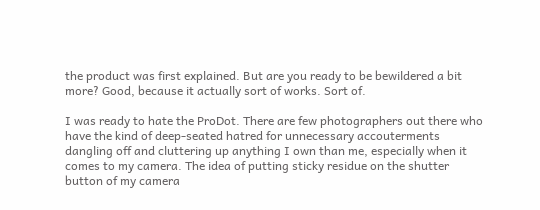the product was first explained. But are you ready to be bewildered a bit more? Good, because it actually sort of works. Sort of.

I was ready to hate the ProDot. There are few photographers out there who have the kind of deep-seated hatred for unnecessary accouterments dangling off and cluttering up anything I own than me, especially when it comes to my camera. The idea of putting sticky residue on the shutter button of my camera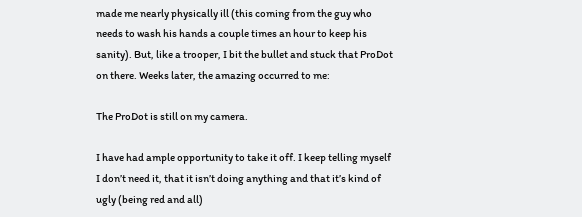made me nearly physically ill (this coming from the guy who needs to wash his hands a couple times an hour to keep his sanity). But, like a trooper, I bit the bullet and stuck that ProDot on there. Weeks later, the amazing occurred to me:

The ProDot is still on my camera.

I have had ample opportunity to take it off. I keep telling myself I don’t need it, that it isn’t doing anything and that it’s kind of ugly (being red and all)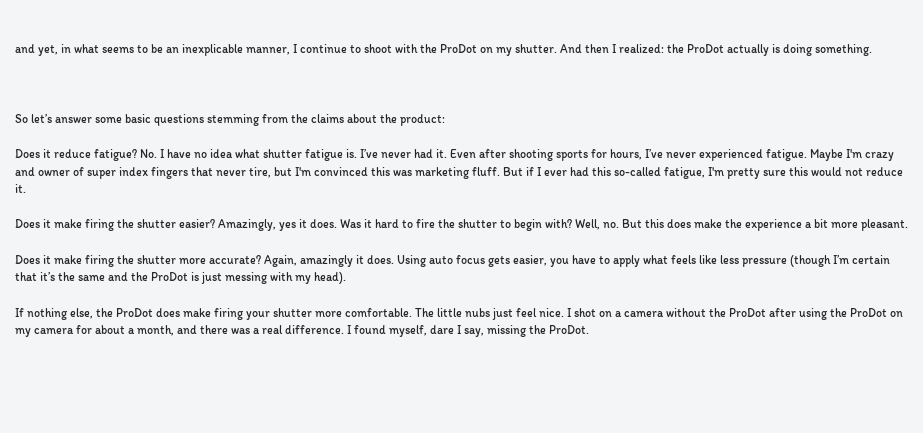and yet, in what seems to be an inexplicable manner, I continue to shoot with the ProDot on my shutter. And then I realized: the ProDot actually is doing something.



So let’s answer some basic questions stemming from the claims about the product:

Does it reduce fatigue? No. I have no idea what shutter fatigue is. I’ve never had it. Even after shooting sports for hours, I’ve never experienced fatigue. Maybe I'm crazy and owner of super index fingers that never tire, but I'm convinced this was marketing fluff. But if I ever had this so-called fatigue, I'm pretty sure this would not reduce it.

Does it make firing the shutter easier? Amazingly, yes it does. Was it hard to fire the shutter to begin with? Well, no. But this does make the experience a bit more pleasant.

Does it make firing the shutter more accurate? Again, amazingly it does. Using auto focus gets easier, you have to apply what feels like less pressure (though I’m certain that it’s the same and the ProDot is just messing with my head).

If nothing else, the ProDot does make firing your shutter more comfortable. The little nubs just feel nice. I shot on a camera without the ProDot after using the ProDot on my camera for about a month, and there was a real difference. I found myself, dare I say, missing the ProDot.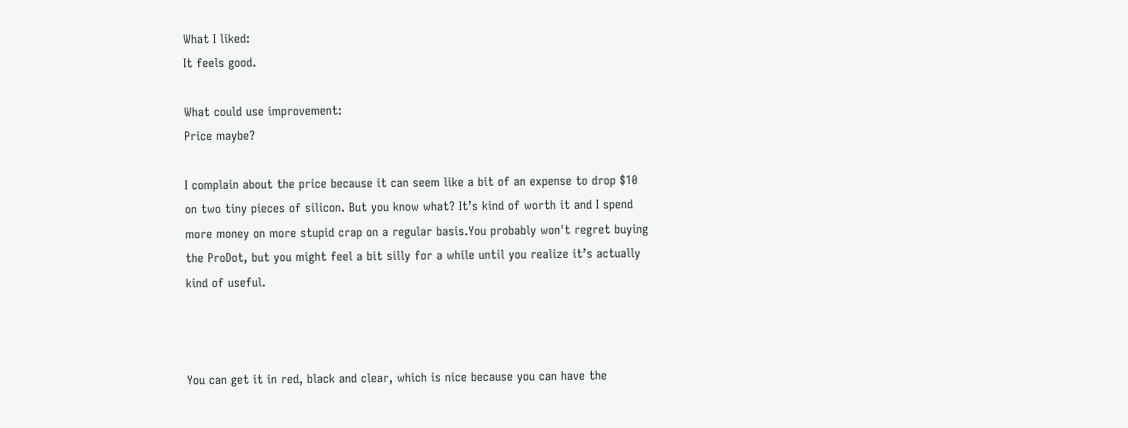What I liked:
It feels good.

What could use improvement:
Price maybe?

I complain about the price because it can seem like a bit of an expense to drop $10 on two tiny pieces of silicon. But you know what? It’s kind of worth it and I spend more money on more stupid crap on a regular basis.You probably won't regret buying the ProDot, but you might feel a bit silly for a while until you realize it’s actually kind of useful.



You can get it in red, black and clear, which is nice because you can have the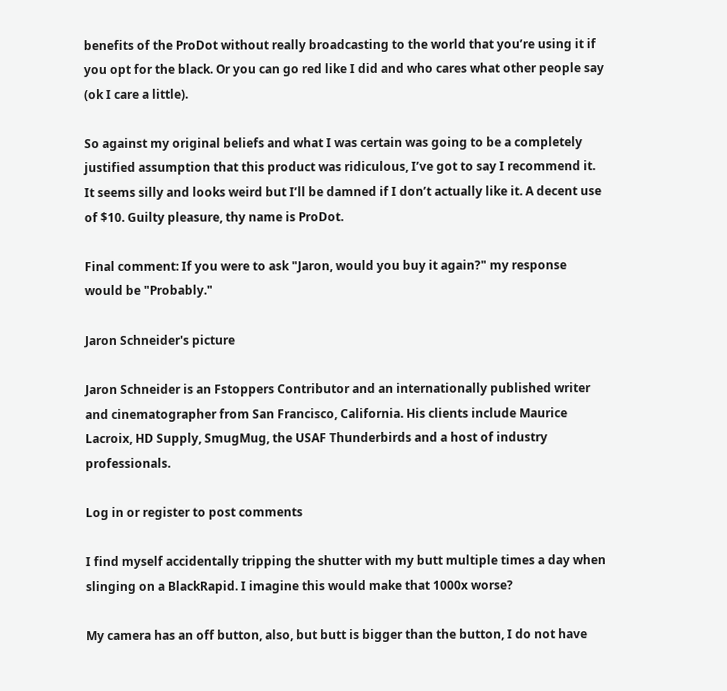benefits of the ProDot without really broadcasting to the world that you’re using it if you opt for the black. Or you can go red like I did and who cares what other people say (ok I care a little).

So against my original beliefs and what I was certain was going to be a completely justified assumption that this product was ridiculous, I’ve got to say I recommend it. It seems silly and looks weird but I’ll be damned if I don’t actually like it. A decent use of $10. Guilty pleasure, thy name is ProDot.

Final comment: If you were to ask "Jaron, would you buy it again?" my response would be "Probably."

Jaron Schneider's picture

Jaron Schneider is an Fstoppers Contributor and an internationally published writer and cinematographer from San Francisco, California. His clients include Maurice Lacroix, HD Supply, SmugMug, the USAF Thunderbirds and a host of industry professionals.

Log in or register to post comments

I find myself accidentally tripping the shutter with my butt multiple times a day when slinging on a BlackRapid. I imagine this would make that 1000x worse?

My camera has an off button, also, but butt is bigger than the button, I do not have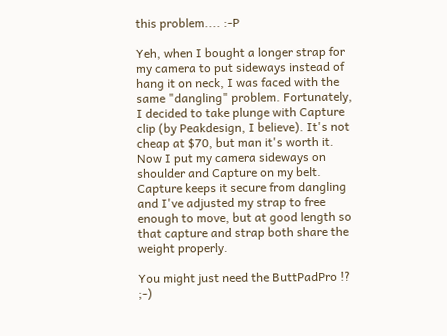this problem.... :-P

Yeh, when I bought a longer strap for my camera to put sideways instead of hang it on neck, I was faced with the same "dangling" problem. Fortunately, I decided to take plunge with Capture clip (by Peakdesign, I believe). It's not cheap at $70, but man it's worth it. Now I put my camera sideways on shoulder and Capture on my belt. Capture keeps it secure from dangling and I've adjusted my strap to free enough to move, but at good length so that capture and strap both share the weight properly.

You might just need the ButtPadPro !? ;-)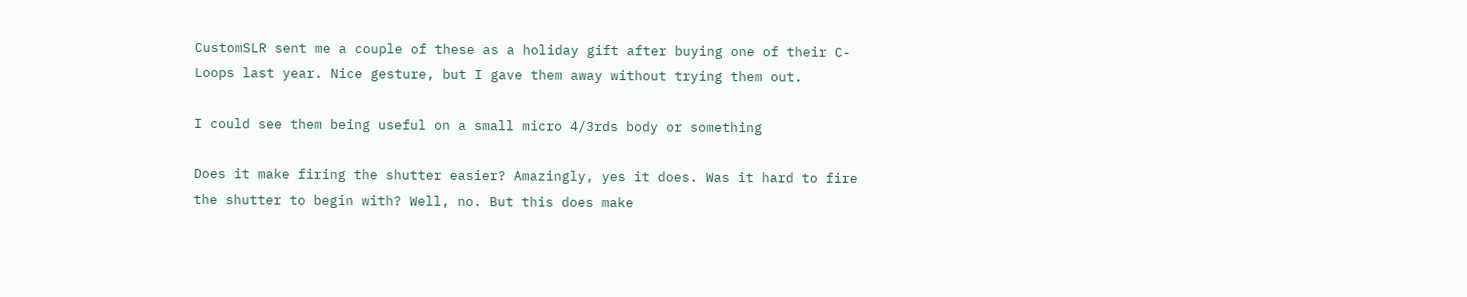CustomSLR sent me a couple of these as a holiday gift after buying one of their C-Loops last year. Nice gesture, but I gave them away without trying them out.

I could see them being useful on a small micro 4/3rds body or something

Does it make firing the shutter easier? Amazingly, yes it does. Was it hard to fire the shutter to begin with? Well, no. But this does make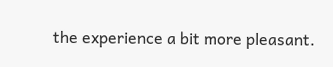the experience a bit more pleasant.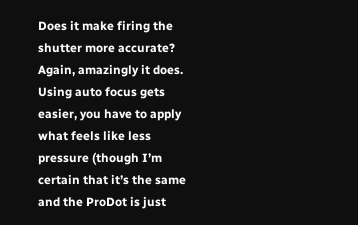Does it make firing the shutter more accurate? Again, amazingly it does. Using auto focus gets easier, you have to apply what feels like less pressure (though I’m certain that it’s the same and the ProDot is just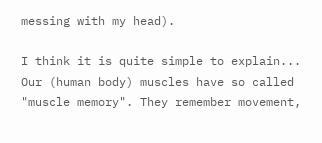messing with my head).

I think it is quite simple to explain... Our (human body) muscles have so called "muscle memory". They remember movement,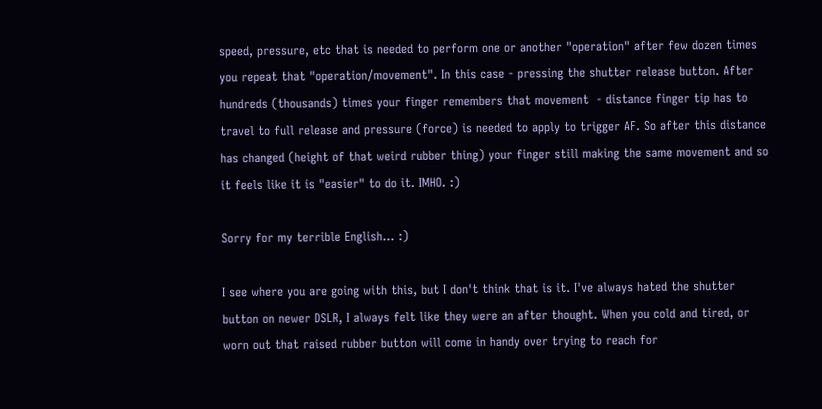speed, pressure, etc that is needed to perform one or another "operation" after few dozen times you repeat that "operation/movement". In this case - pressing the shutter release button. After hundreds (thousands) times your finger remembers that movement  - distance finger tip has to travel to full release and pressure (force) is needed to apply to trigger AF. So after this distance has changed (height of that weird rubber thing) your finger still making the same movement and so it feels like it is "easier" to do it. IMHO. :)

Sorry for my terrible English... :)

I see where you are going with this, but I don't think that is it. I've always hated the shutter button on newer DSLR, I always felt like they were an after thought. When you cold and tired, or worn out that raised rubber button will come in handy over trying to reach for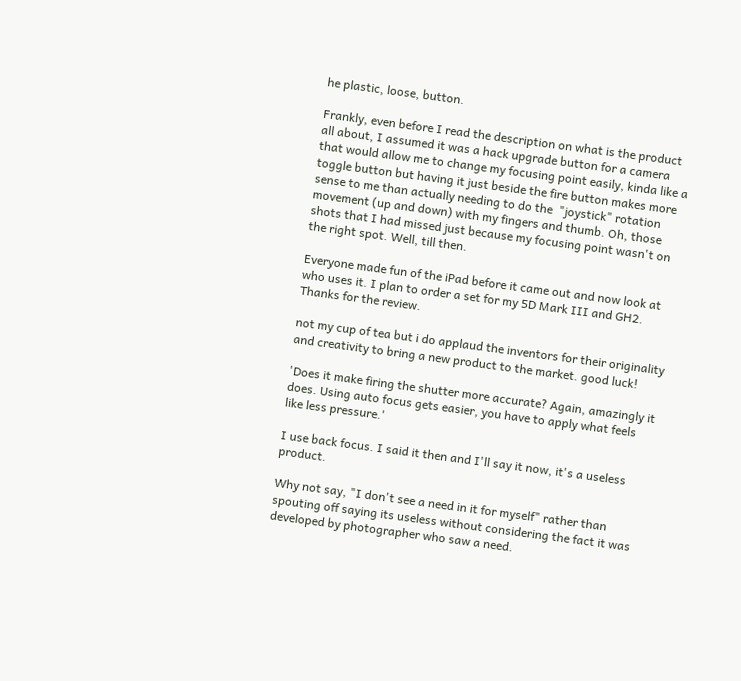he plastic, loose, button.

Frankly, even before I read the description on what is the product all about, I assumed it was a hack upgrade button for a camera that would allow me to change my focusing point easily, kinda like a toggle button but having it just beside the fire button makes more sense to me than actually needing to do the  "joystick" rotation movement (up and down) with my fingers and thumb. Oh, those shots that I had missed just because my focusing point wasn't on the right spot. Well, till then.

Everyone made fun of the iPad before it came out and now look at who uses it. I plan to order a set for my 5D Mark III and GH2. Thanks for the review.

not my cup of tea but i do applaud the inventors for their originality and creativity to bring a new product to the market. good luck!

'Does it make firing the shutter more accurate? Again, amazingly it does. Using auto focus gets easier, you have to apply what feels like less pressure.'

I use back focus. I said it then and I'll say it now, it's a useless product.

Why not say, "I don't see a need in it for myself" rather than spouting off saying its useless without considering the fact it was developed by photographer who saw a need.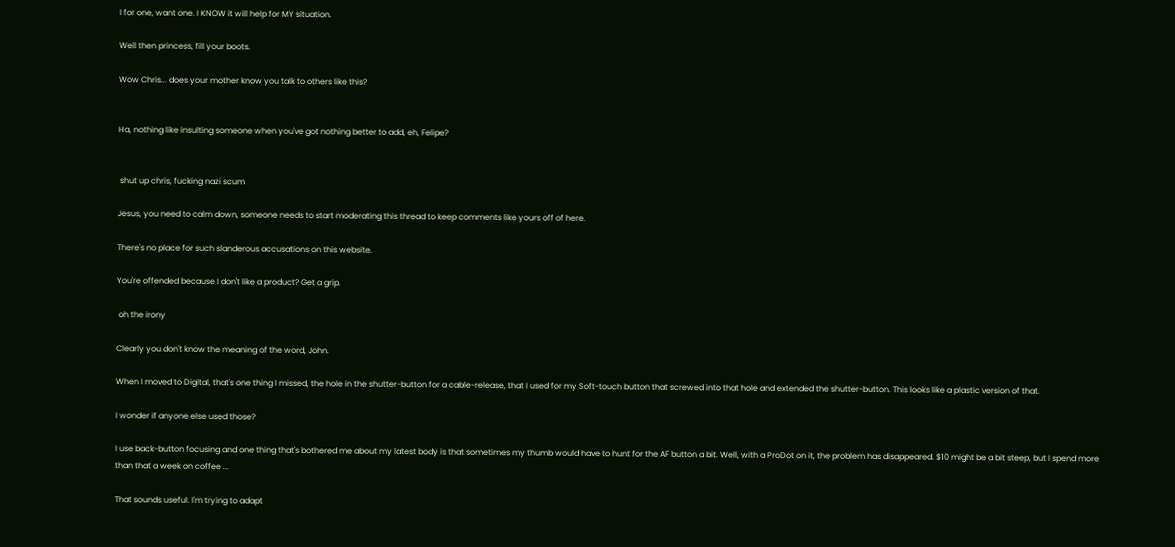I for one, want one. I KNOW it will help for MY situation.

Well then princess, fill your boots.

Wow Chris... does your mother know you talk to others like this?


Ha, nothing like insulting someone when you've got nothing better to add, eh, Felipe?


 shut up chris, fucking nazi scum

Jesus, you need to calm down, someone needs to start moderating this thread to keep comments like yours off of here.

There's no place for such slanderous accusations on this website.

You're offended because I don't like a product? Get a grip.

 oh the irony

Clearly you don't know the meaning of the word, John.

When I moved to Digital, that's one thing I missed, the hole in the shutter-button for a cable-release, that I used for my Soft-touch button that screwed into that hole and extended the shutter-button. This looks like a plastic version of that.

I wonder if anyone else used those?

I use back-button focusing and one thing that's bothered me about my latest body is that sometimes my thumb would have to hunt for the AF button a bit. Well, with a ProDot on it, the problem has disappeared. $10 might be a bit steep, but I spend more than that a week on coffee ...

That sounds useful. I'm trying to adapt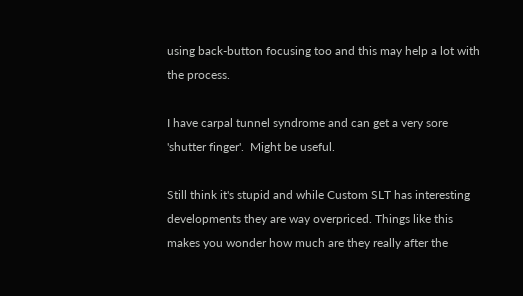using back-button focusing too and this may help a lot with the process.

I have carpal tunnel syndrome and can get a very sore 'shutter finger'.  Might be useful.

Still think it's stupid and while Custom SLT has interesting developments they are way overpriced. Things like this makes you wonder how much are they really after the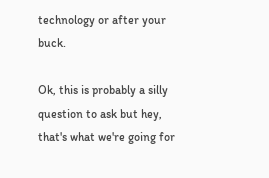technology or after your buck.

Ok, this is probably a silly question to ask but hey, that's what we're going for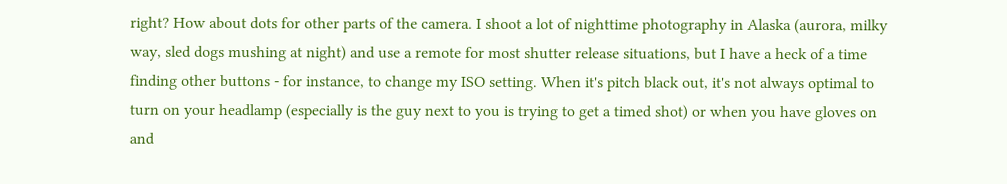right? How about dots for other parts of the camera. I shoot a lot of nighttime photography in Alaska (aurora, milky way, sled dogs mushing at night) and use a remote for most shutter release situations, but I have a heck of a time finding other buttons - for instance, to change my ISO setting. When it's pitch black out, it's not always optimal to turn on your headlamp (especially is the guy next to you is trying to get a timed shot) or when you have gloves on and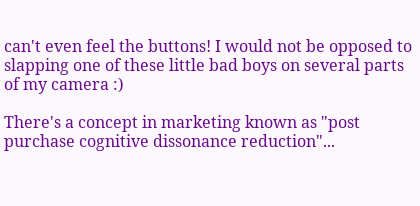can't even feel the buttons! I would not be opposed to slapping one of these little bad boys on several parts of my camera :)

There's a concept in marketing known as "post purchase cognitive dissonance reduction"...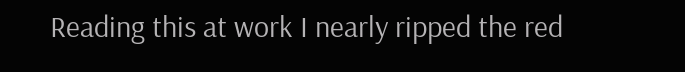Reading this at work I nearly ripped the red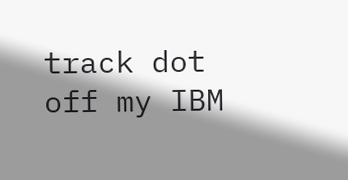track dot off my IBM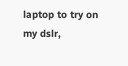laptop to try on my dslr,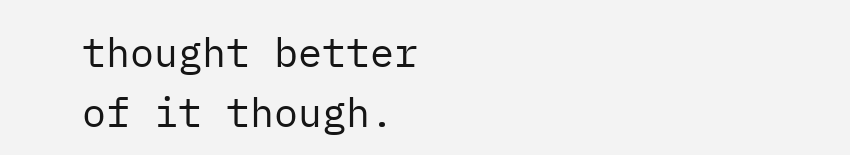thought better of it though.